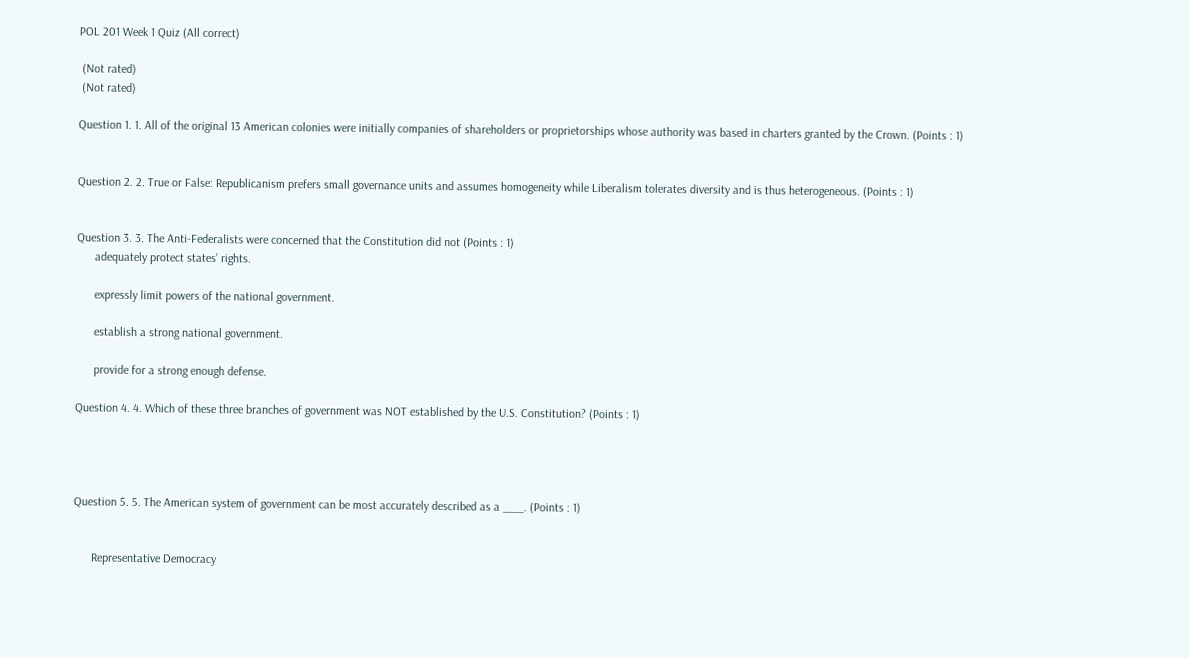POL 201 Week 1 Quiz (All correct)

 (Not rated)
 (Not rated)

Question 1. 1. All of the original 13 American colonies were initially companies of shareholders or proprietorships whose authority was based in charters granted by the Crown. (Points : 1)


Question 2. 2. True or False: Republicanism prefers small governance units and assumes homogeneity while Liberalism tolerates diversity and is thus heterogeneous. (Points : 1)


Question 3. 3. The Anti-Federalists were concerned that the Constitution did not (Points : 1)
      adequately protect states’ rights.

      expressly limit powers of the national government.

      establish a strong national government.

      provide for a strong enough defense.

Question 4. 4. Which of these three branches of government was NOT established by the U.S. Constitution? (Points : 1)




Question 5. 5. The American system of government can be most accurately described as a ___. (Points : 1)


      Representative Democracy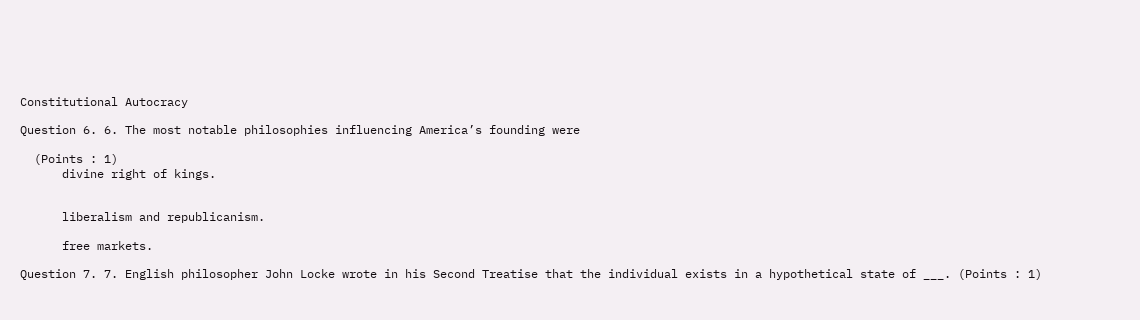Constitutional Autocracy

Question 6. 6. The most notable philosophies influencing America’s founding were

  (Points : 1)
      divine right of kings.


      liberalism and republicanism.

      free markets.

Question 7. 7. English philosopher John Locke wrote in his Second Treatise that the individual exists in a hypothetical state of ___. (Points : 1)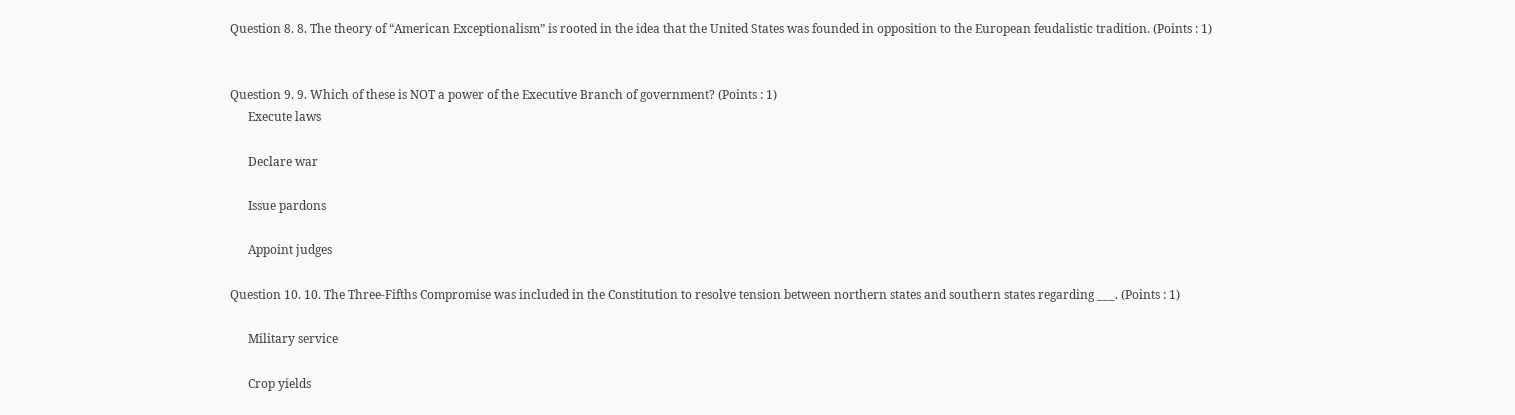Question 8. 8. The theory of “American Exceptionalism” is rooted in the idea that the United States was founded in opposition to the European feudalistic tradition. (Points : 1)


Question 9. 9. Which of these is NOT a power of the Executive Branch of government? (Points : 1)
      Execute laws

      Declare war

      Issue pardons

      Appoint judges

Question 10. 10. The Three-Fifths Compromise was included in the Constitution to resolve tension between northern states and southern states regarding ___. (Points : 1)

      Military service

      Crop yields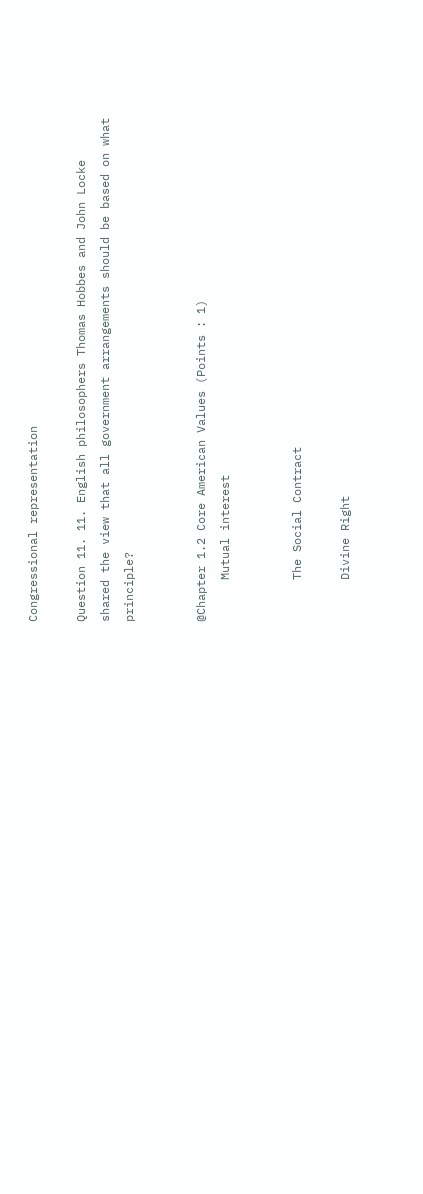Congressional representation

Question 11. 11. English philosophers Thomas Hobbes and John Locke shared the view that all government arrangements should be based on what principle?


@Chapter 1.2 Core American Values (Points : 1)
      Mutual interest


      The Social Contract

      Divine Right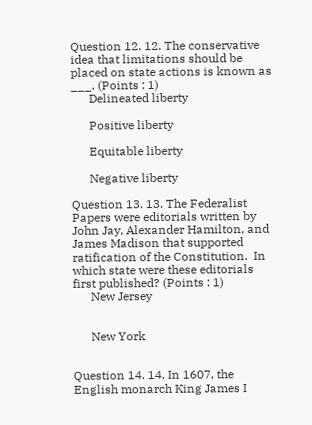Question 12. 12. The conservative idea that limitations should be placed on state actions is known as ___. (Points : 1)
      Delineated liberty

      Positive liberty

      Equitable liberty

      Negative liberty

Question 13. 13. The Federalist Papers were editorials written by John Jay, Alexander Hamilton, and James Madison that supported ratification of the Constitution.  In which state were these editorials first published? (Points : 1)
      New Jersey


      New York


Question 14. 14. In 1607, the English monarch King James I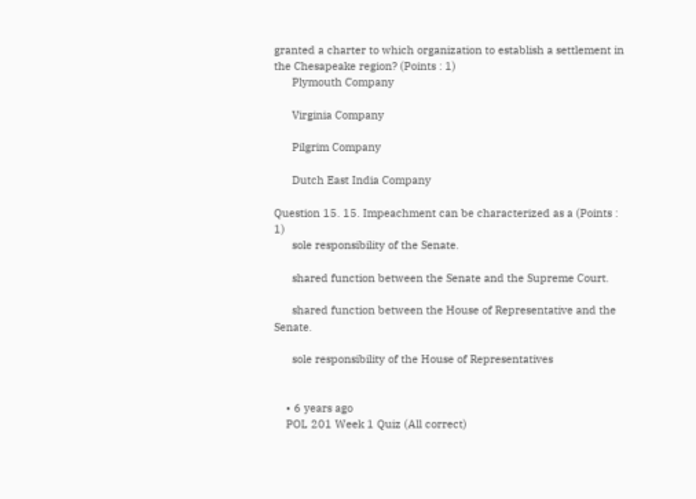granted a charter to which organization to establish a settlement in the Chesapeake region? (Points : 1)
      Plymouth Company

      Virginia Company

      Pilgrim Company

      Dutch East India Company

Question 15. 15. Impeachment can be characterized as a (Points : 1)
      sole responsibility of the Senate.

      shared function between the Senate and the Supreme Court.

      shared function between the House of Representative and the Senate.

      sole responsibility of the House of Representatives


    • 6 years ago
    POL 201 Week 1 Quiz (All correct)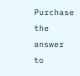Purchase the answer to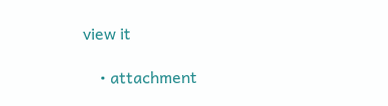view it

    • attachment